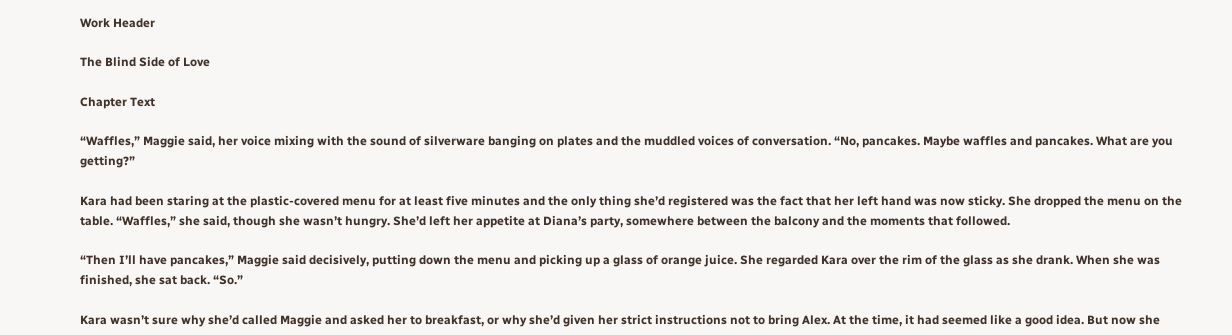Work Header

The Blind Side of Love

Chapter Text

“Waffles,” Maggie said, her voice mixing with the sound of silverware banging on plates and the muddled voices of conversation. “No, pancakes. Maybe waffles and pancakes. What are you getting?”

Kara had been staring at the plastic-covered menu for at least five minutes and the only thing she’d registered was the fact that her left hand was now sticky. She dropped the menu on the table. “Waffles,” she said, though she wasn’t hungry. She’d left her appetite at Diana’s party, somewhere between the balcony and the moments that followed.

“Then I’ll have pancakes,” Maggie said decisively, putting down the menu and picking up a glass of orange juice. She regarded Kara over the rim of the glass as she drank. When she was finished, she sat back. “So.”

Kara wasn’t sure why she’d called Maggie and asked her to breakfast, or why she’d given her strict instructions not to bring Alex. At the time, it had seemed like a good idea. But now she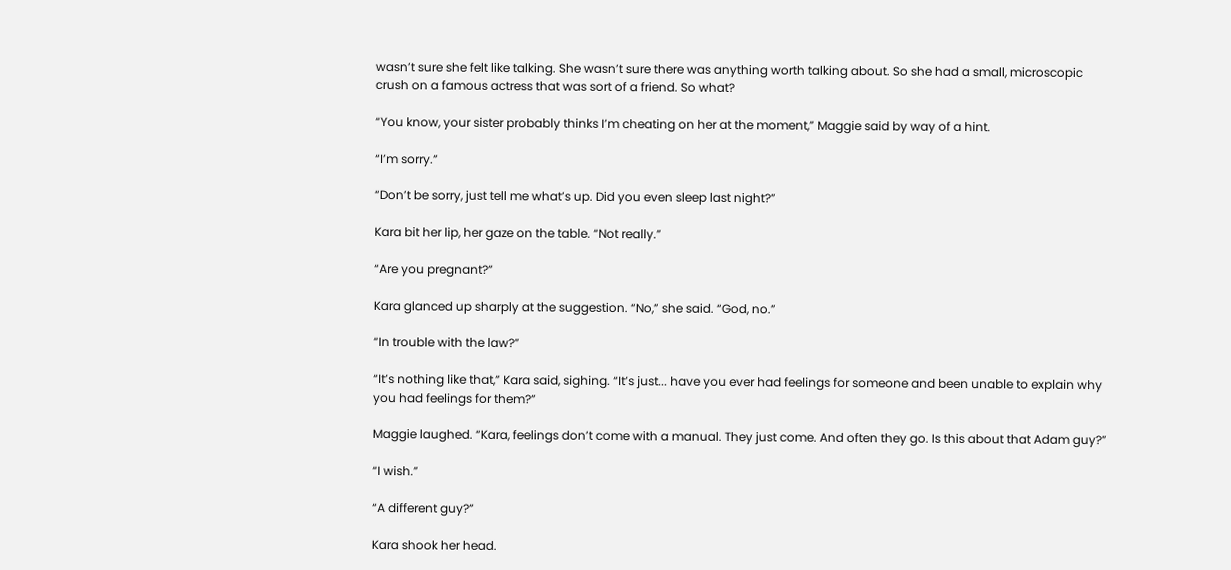wasn’t sure she felt like talking. She wasn’t sure there was anything worth talking about. So she had a small, microscopic crush on a famous actress that was sort of a friend. So what?

“You know, your sister probably thinks I’m cheating on her at the moment,” Maggie said by way of a hint.

“I’m sorry.”

“Don’t be sorry, just tell me what’s up. Did you even sleep last night?”

Kara bit her lip, her gaze on the table. “Not really.”

“Are you pregnant?”

Kara glanced up sharply at the suggestion. “No,” she said. “God, no.”

“In trouble with the law?”

“It’s nothing like that,” Kara said, sighing. “It’s just... have you ever had feelings for someone and been unable to explain why you had feelings for them?”

Maggie laughed. “Kara, feelings don’t come with a manual. They just come. And often they go. Is this about that Adam guy?”

“I wish.”

“A different guy?”

Kara shook her head.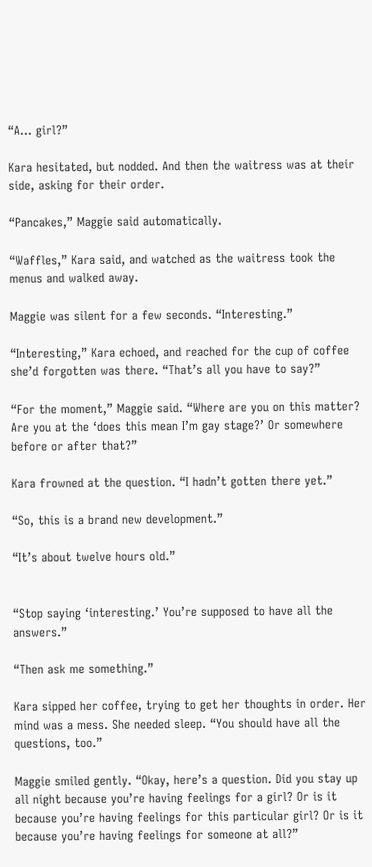“A... girl?”

Kara hesitated, but nodded. And then the waitress was at their side, asking for their order.

“Pancakes,” Maggie said automatically.

“Waffles,” Kara said, and watched as the waitress took the menus and walked away.

Maggie was silent for a few seconds. “Interesting.”

“Interesting,” Kara echoed, and reached for the cup of coffee she’d forgotten was there. “That’s all you have to say?”

“For the moment,” Maggie said. “Where are you on this matter? Are you at the ‘does this mean I’m gay stage?’ Or somewhere before or after that?”

Kara frowned at the question. “I hadn’t gotten there yet.”

“So, this is a brand new development.”

“It’s about twelve hours old.”


“Stop saying ‘interesting.’ You’re supposed to have all the answers.”

“Then ask me something.”

Kara sipped her coffee, trying to get her thoughts in order. Her mind was a mess. She needed sleep. “You should have all the questions, too.”

Maggie smiled gently. “Okay, here’s a question. Did you stay up all night because you’re having feelings for a girl? Or is it because you’re having feelings for this particular girl? Or is it because you’re having feelings for someone at all?”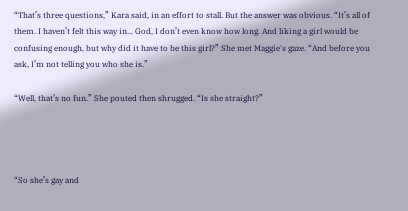“That’s three questions,” Kara said, in an effort to stall. But the answer was obvious. “It’s all of them. I haven’t felt this way in... God, I don’t even know how long. And liking a girl would be confusing enough, but why did it have to be this girl?” She met Maggie's gaze. “And before you ask, I’m not telling you who she is.”

“Well, that’s no fun.” She pouted then shrugged. “Is she straight?”




“So she’s gay and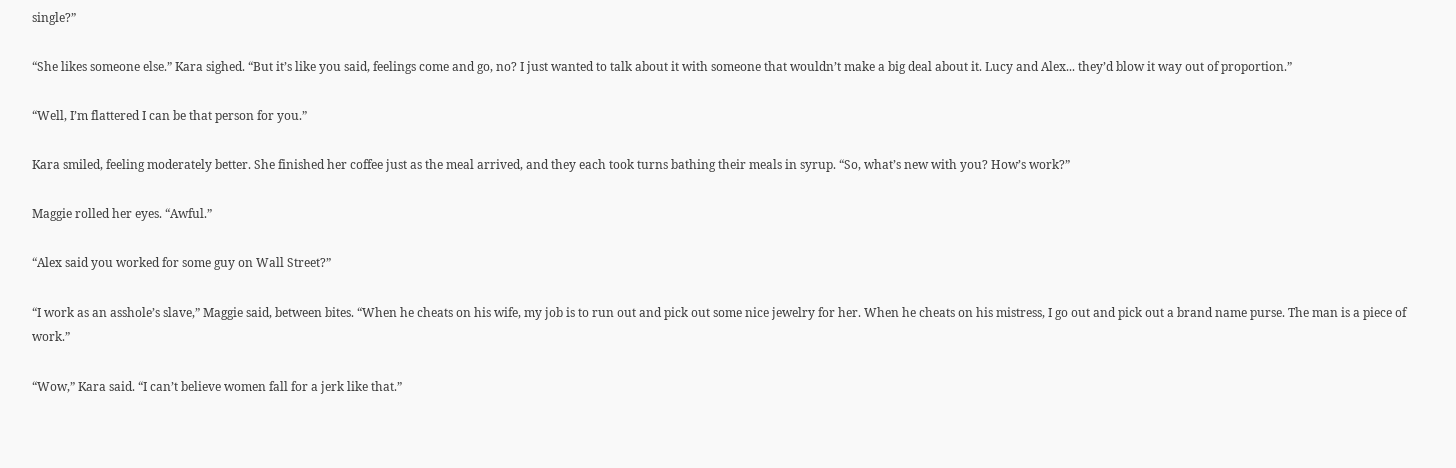single?”

“She likes someone else.” Kara sighed. “But it’s like you said, feelings come and go, no? I just wanted to talk about it with someone that wouldn’t make a big deal about it. Lucy and Alex... they’d blow it way out of proportion.”

“Well, I’m flattered I can be that person for you.”

Kara smiled, feeling moderately better. She finished her coffee just as the meal arrived, and they each took turns bathing their meals in syrup. “So, what’s new with you? How’s work?”

Maggie rolled her eyes. “Awful.”

“Alex said you worked for some guy on Wall Street?”

“I work as an asshole’s slave,” Maggie said, between bites. “When he cheats on his wife, my job is to run out and pick out some nice jewelry for her. When he cheats on his mistress, I go out and pick out a brand name purse. The man is a piece of work.”

“Wow,” Kara said. “I can’t believe women fall for a jerk like that.”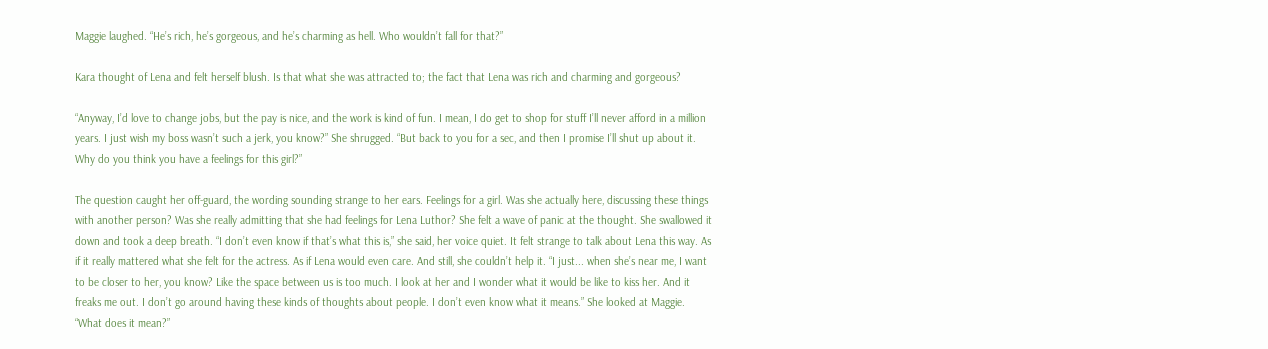Maggie laughed. “He’s rich, he’s gorgeous, and he’s charming as hell. Who wouldn’t fall for that?”

Kara thought of Lena and felt herself blush. Is that what she was attracted to; the fact that Lena was rich and charming and gorgeous?

“Anyway, I’d love to change jobs, but the pay is nice, and the work is kind of fun. I mean, I do get to shop for stuff I’ll never afford in a million years. I just wish my boss wasn’t such a jerk, you know?” She shrugged. “But back to you for a sec, and then I promise I’ll shut up about it. Why do you think you have a feelings for this girl?”

The question caught her off-guard, the wording sounding strange to her ears. Feelings for a girl. Was she actually here, discussing these things with another person? Was she really admitting that she had feelings for Lena Luthor? She felt a wave of panic at the thought. She swallowed it down and took a deep breath. “I don’t even know if that’s what this is,” she said, her voice quiet. It felt strange to talk about Lena this way. As if it really mattered what she felt for the actress. As if Lena would even care. And still, she couldn’t help it. “I just... when she’s near me, I want to be closer to her, you know? Like the space between us is too much. I look at her and I wonder what it would be like to kiss her. And it freaks me out. I don’t go around having these kinds of thoughts about people. I don’t even know what it means.” She looked at Maggie. “What does it mean?”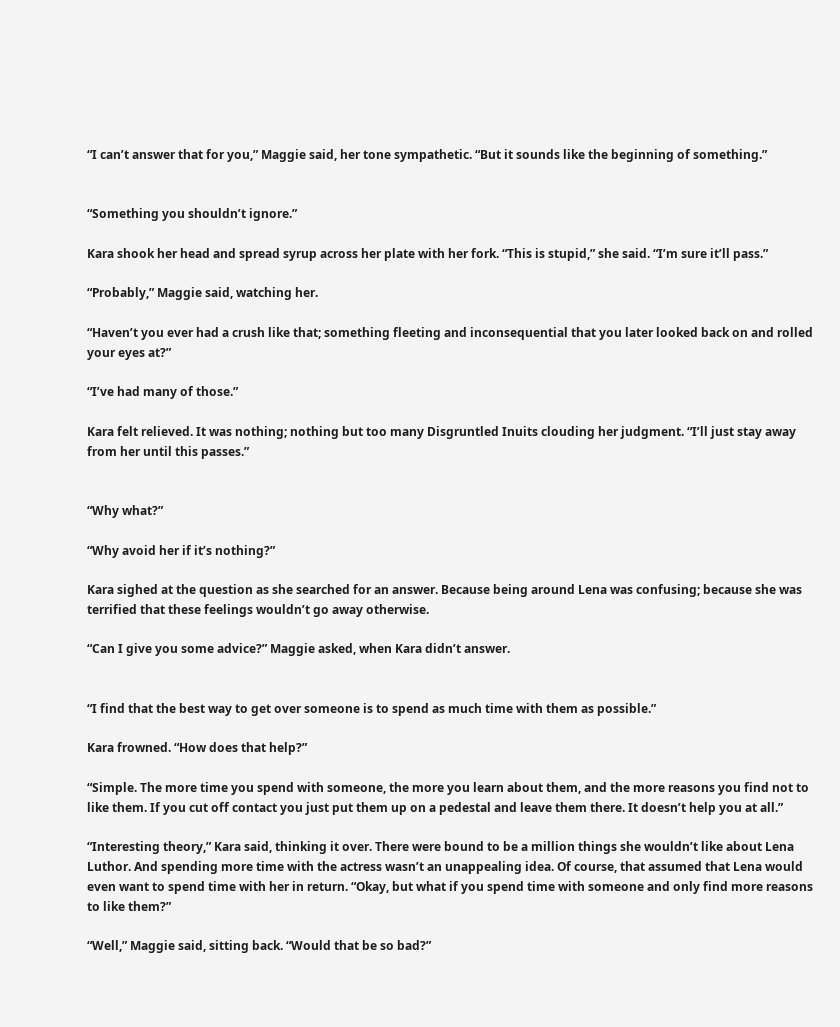“I can’t answer that for you,” Maggie said, her tone sympathetic. “But it sounds like the beginning of something.”


“Something you shouldn’t ignore.”

Kara shook her head and spread syrup across her plate with her fork. “This is stupid,” she said. “I’m sure it’ll pass.”

“Probably,” Maggie said, watching her.

“Haven’t you ever had a crush like that; something fleeting and inconsequential that you later looked back on and rolled your eyes at?”

“I’ve had many of those.”

Kara felt relieved. It was nothing; nothing but too many Disgruntled Inuits clouding her judgment. “I’ll just stay away from her until this passes.”


“Why what?”

“Why avoid her if it’s nothing?”

Kara sighed at the question as she searched for an answer. Because being around Lena was confusing; because she was terrified that these feelings wouldn’t go away otherwise.

“Can I give you some advice?” Maggie asked, when Kara didn’t answer.


“I find that the best way to get over someone is to spend as much time with them as possible.”

Kara frowned. “How does that help?”

“Simple. The more time you spend with someone, the more you learn about them, and the more reasons you find not to like them. If you cut off contact you just put them up on a pedestal and leave them there. It doesn’t help you at all.”

“Interesting theory,” Kara said, thinking it over. There were bound to be a million things she wouldn’t like about Lena Luthor. And spending more time with the actress wasn’t an unappealing idea. Of course, that assumed that Lena would even want to spend time with her in return. “Okay, but what if you spend time with someone and only find more reasons to like them?”

“Well,” Maggie said, sitting back. “Would that be so bad?”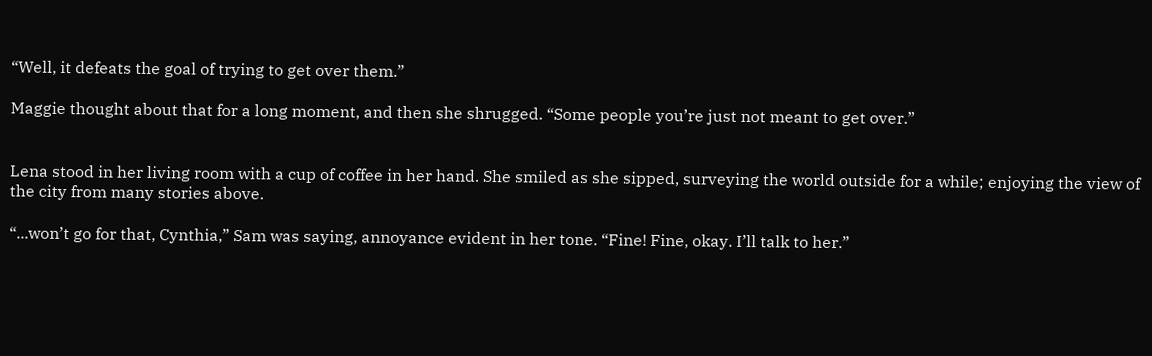“Well, it defeats the goal of trying to get over them.”

Maggie thought about that for a long moment, and then she shrugged. “Some people you’re just not meant to get over.”


Lena stood in her living room with a cup of coffee in her hand. She smiled as she sipped, surveying the world outside for a while; enjoying the view of the city from many stories above.

“...won’t go for that, Cynthia,” Sam was saying, annoyance evident in her tone. “Fine! Fine, okay. I’ll talk to her.”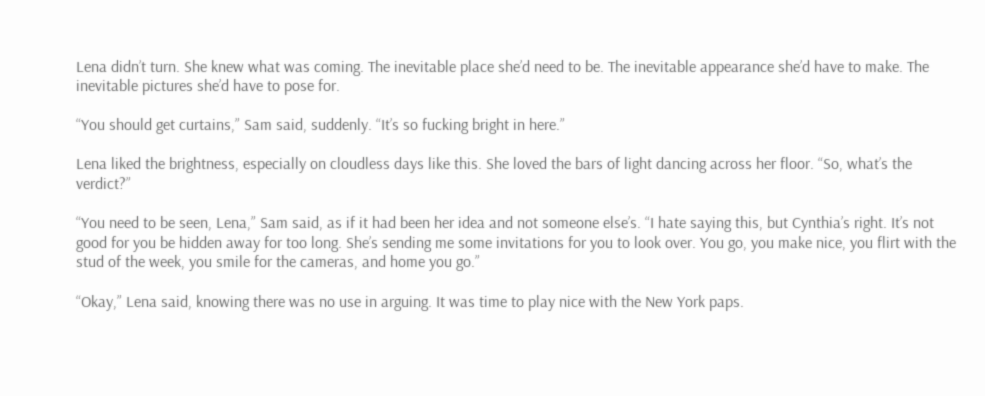Lena didn’t turn. She knew what was coming. The inevitable place she’d need to be. The inevitable appearance she’d have to make. The inevitable pictures she’d have to pose for.

“You should get curtains,” Sam said, suddenly. “It’s so fucking bright in here.”

Lena liked the brightness, especially on cloudless days like this. She loved the bars of light dancing across her floor. “So, what’s the verdict?”

“You need to be seen, Lena,” Sam said, as if it had been her idea and not someone else’s. “I hate saying this, but Cynthia’s right. It’s not good for you be hidden away for too long. She’s sending me some invitations for you to look over. You go, you make nice, you flirt with the stud of the week, you smile for the cameras, and home you go.”

“Okay,” Lena said, knowing there was no use in arguing. It was time to play nice with the New York paps.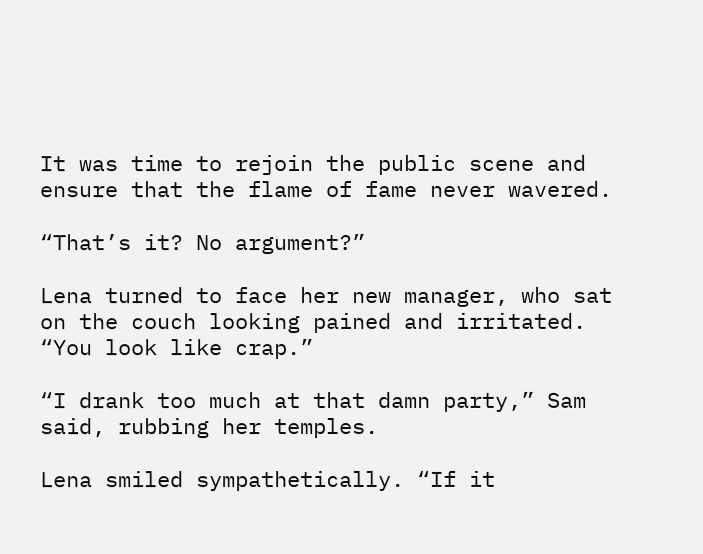It was time to rejoin the public scene and ensure that the flame of fame never wavered.

“That’s it? No argument?”

Lena turned to face her new manager, who sat on the couch looking pained and irritated. “You look like crap.”

“I drank too much at that damn party,” Sam said, rubbing her temples.

Lena smiled sympathetically. “If it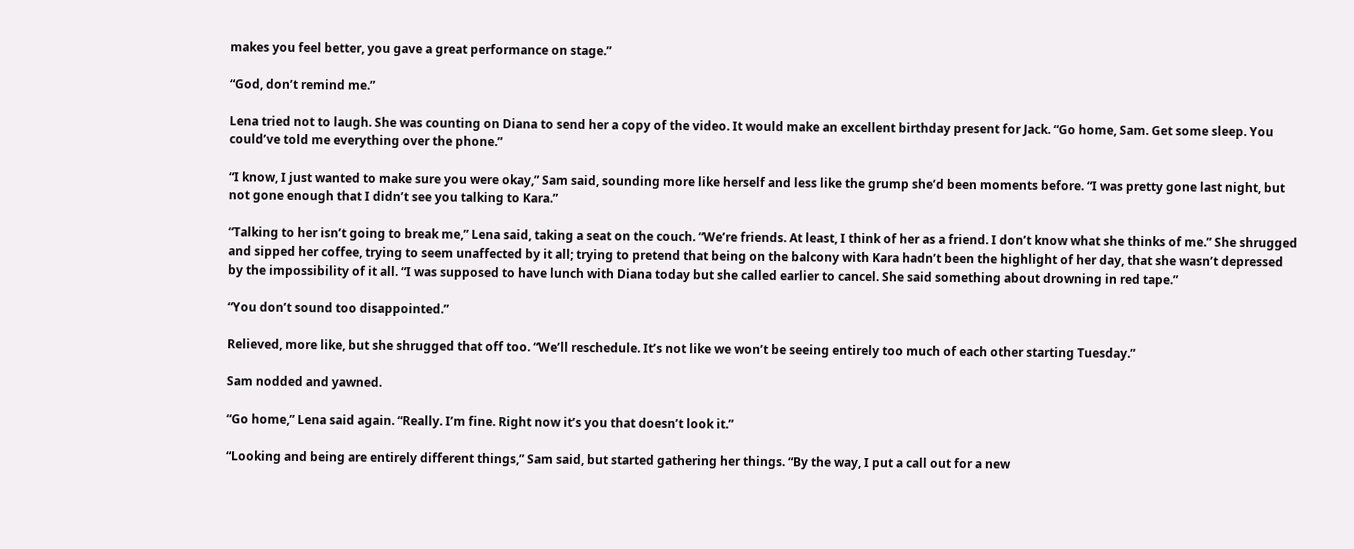makes you feel better, you gave a great performance on stage.”

“God, don’t remind me.”

Lena tried not to laugh. She was counting on Diana to send her a copy of the video. It would make an excellent birthday present for Jack. “Go home, Sam. Get some sleep. You could’ve told me everything over the phone.”

“I know, I just wanted to make sure you were okay,” Sam said, sounding more like herself and less like the grump she’d been moments before. “I was pretty gone last night, but not gone enough that I didn’t see you talking to Kara.”

“Talking to her isn’t going to break me,” Lena said, taking a seat on the couch. “We’re friends. At least, I think of her as a friend. I don’t know what she thinks of me.” She shrugged and sipped her coffee, trying to seem unaffected by it all; trying to pretend that being on the balcony with Kara hadn’t been the highlight of her day, that she wasn’t depressed by the impossibility of it all. “I was supposed to have lunch with Diana today but she called earlier to cancel. She said something about drowning in red tape.”

“You don’t sound too disappointed.”

Relieved, more like, but she shrugged that off too. “We’ll reschedule. It’s not like we won’t be seeing entirely too much of each other starting Tuesday.”

Sam nodded and yawned.

“Go home,” Lena said again. “Really. I’m fine. Right now it’s you that doesn’t look it.”

“Looking and being are entirely different things,” Sam said, but started gathering her things. “By the way, I put a call out for a new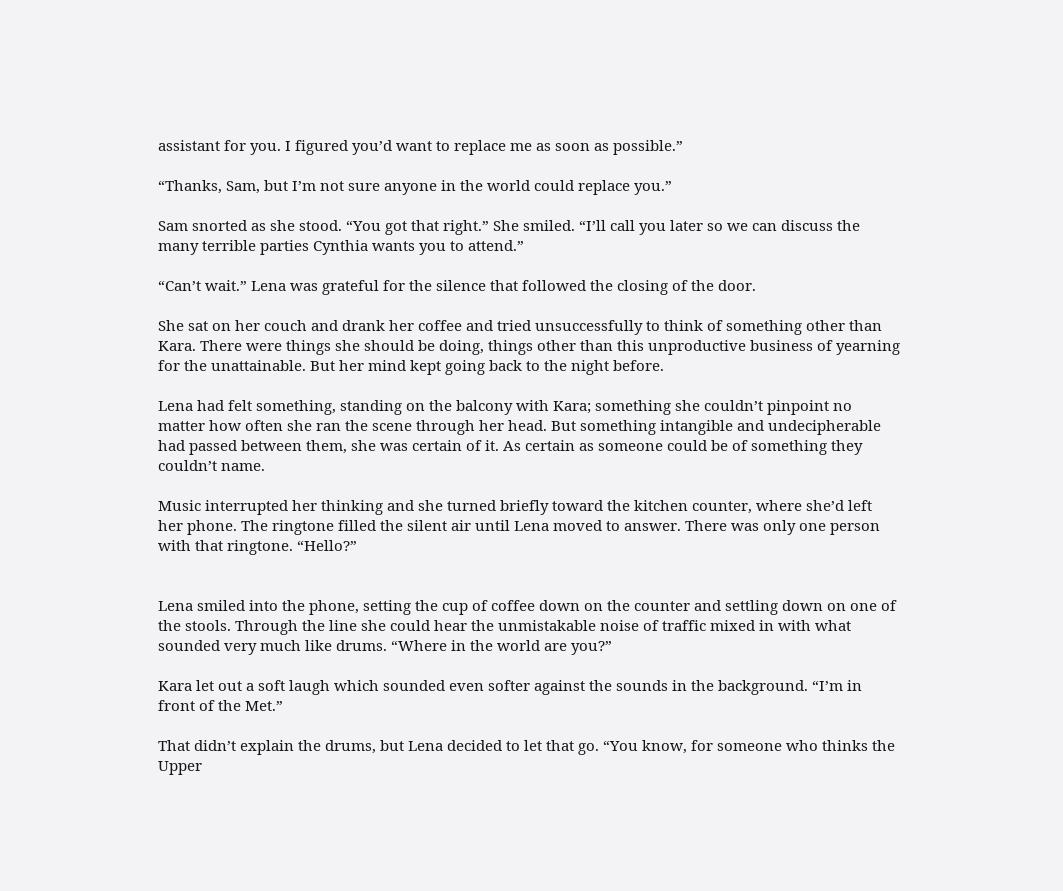assistant for you. I figured you’d want to replace me as soon as possible.”

“Thanks, Sam, but I’m not sure anyone in the world could replace you.”

Sam snorted as she stood. “You got that right.” She smiled. “I’ll call you later so we can discuss the many terrible parties Cynthia wants you to attend.”

“Can’t wait.” Lena was grateful for the silence that followed the closing of the door.

She sat on her couch and drank her coffee and tried unsuccessfully to think of something other than Kara. There were things she should be doing, things other than this unproductive business of yearning for the unattainable. But her mind kept going back to the night before.

Lena had felt something, standing on the balcony with Kara; something she couldn’t pinpoint no matter how often she ran the scene through her head. But something intangible and undecipherable had passed between them, she was certain of it. As certain as someone could be of something they couldn’t name.

Music interrupted her thinking and she turned briefly toward the kitchen counter, where she’d left her phone. The ringtone filled the silent air until Lena moved to answer. There was only one person with that ringtone. “Hello?”


Lena smiled into the phone, setting the cup of coffee down on the counter and settling down on one of the stools. Through the line she could hear the unmistakable noise of traffic mixed in with what sounded very much like drums. “Where in the world are you?”

Kara let out a soft laugh which sounded even softer against the sounds in the background. “I’m in front of the Met.”

That didn’t explain the drums, but Lena decided to let that go. “You know, for someone who thinks the Upper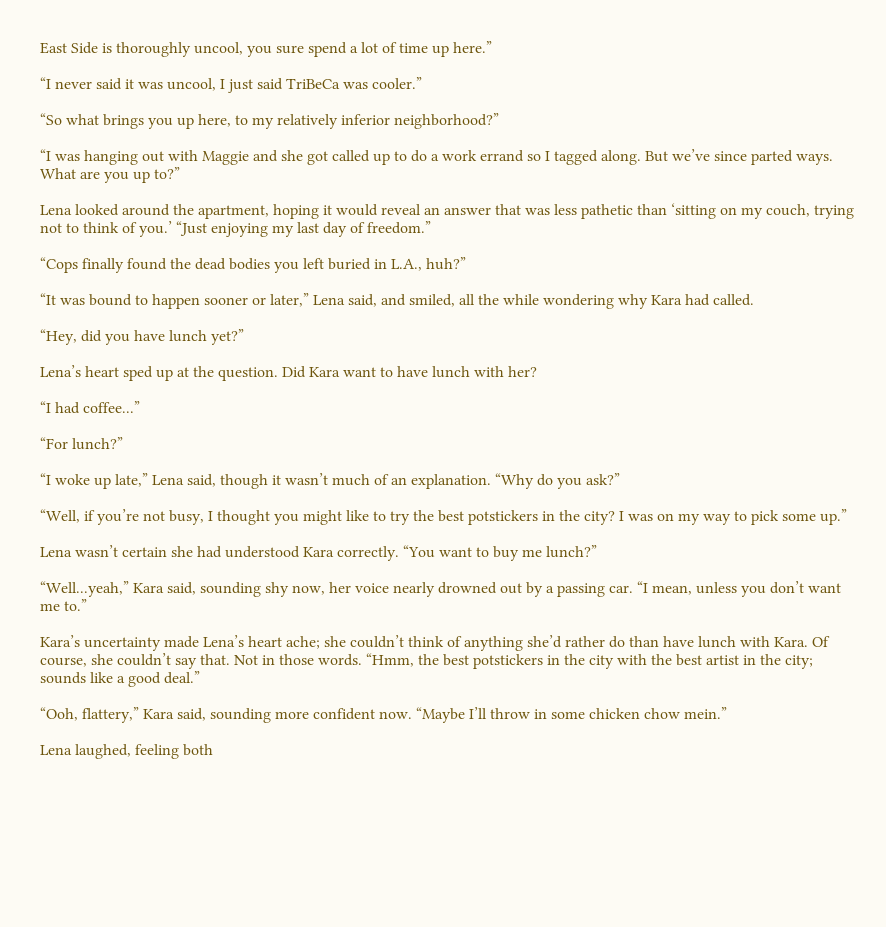East Side is thoroughly uncool, you sure spend a lot of time up here.”

“I never said it was uncool, I just said TriBeCa was cooler.”

“So what brings you up here, to my relatively inferior neighborhood?”

“I was hanging out with Maggie and she got called up to do a work errand so I tagged along. But we’ve since parted ways. What are you up to?”

Lena looked around the apartment, hoping it would reveal an answer that was less pathetic than ‘sitting on my couch, trying not to think of you.’ “Just enjoying my last day of freedom.”

“Cops finally found the dead bodies you left buried in L.A., huh?”

“It was bound to happen sooner or later,” Lena said, and smiled, all the while wondering why Kara had called.

“Hey, did you have lunch yet?”

Lena’s heart sped up at the question. Did Kara want to have lunch with her?

“I had coffee...”

“For lunch?”

“I woke up late,” Lena said, though it wasn’t much of an explanation. “Why do you ask?”

“Well, if you’re not busy, I thought you might like to try the best potstickers in the city? I was on my way to pick some up.”

Lena wasn’t certain she had understood Kara correctly. “You want to buy me lunch?”

“Well...yeah,” Kara said, sounding shy now, her voice nearly drowned out by a passing car. “I mean, unless you don’t want me to.”

Kara’s uncertainty made Lena’s heart ache; she couldn’t think of anything she’d rather do than have lunch with Kara. Of course, she couldn’t say that. Not in those words. “Hmm, the best potstickers in the city with the best artist in the city; sounds like a good deal.”

“Ooh, flattery,” Kara said, sounding more confident now. “Maybe I’ll throw in some chicken chow mein.”

Lena laughed, feeling both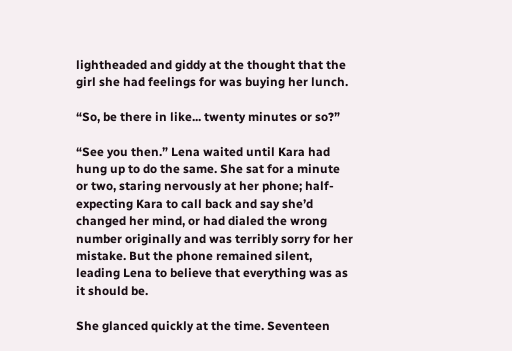lightheaded and giddy at the thought that the girl she had feelings for was buying her lunch.

“So, be there in like... twenty minutes or so?”

“See you then.” Lena waited until Kara had hung up to do the same. She sat for a minute or two, staring nervously at her phone; half-expecting Kara to call back and say she’d changed her mind, or had dialed the wrong number originally and was terribly sorry for her mistake. But the phone remained silent, leading Lena to believe that everything was as it should be.

She glanced quickly at the time. Seventeen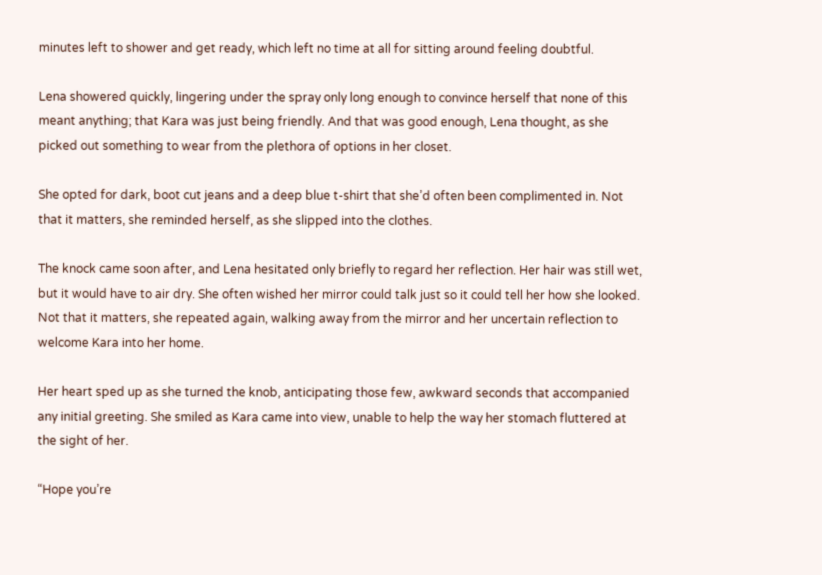minutes left to shower and get ready, which left no time at all for sitting around feeling doubtful.

Lena showered quickly, lingering under the spray only long enough to convince herself that none of this meant anything; that Kara was just being friendly. And that was good enough, Lena thought, as she picked out something to wear from the plethora of options in her closet.

She opted for dark, boot cut jeans and a deep blue t-shirt that she’d often been complimented in. Not that it matters, she reminded herself, as she slipped into the clothes.

The knock came soon after, and Lena hesitated only briefly to regard her reflection. Her hair was still wet, but it would have to air dry. She often wished her mirror could talk just so it could tell her how she looked. Not that it matters, she repeated again, walking away from the mirror and her uncertain reflection to welcome Kara into her home.

Her heart sped up as she turned the knob, anticipating those few, awkward seconds that accompanied any initial greeting. She smiled as Kara came into view, unable to help the way her stomach fluttered at the sight of her.

“Hope you’re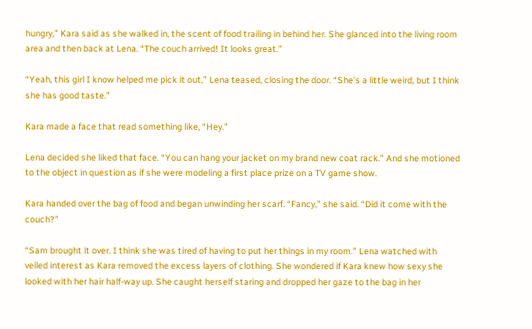hungry,” Kara said as she walked in, the scent of food trailing in behind her. She glanced into the living room area and then back at Lena. “The couch arrived! It looks great.”

“Yeah, this girl I know helped me pick it out,” Lena teased, closing the door. “She’s a little weird, but I think she has good taste.”

Kara made a face that read something like, “Hey.”

Lena decided she liked that face. “You can hang your jacket on my brand new coat rack.” And she motioned to the object in question as if she were modeling a first place prize on a TV game show.

Kara handed over the bag of food and began unwinding her scarf. “Fancy,” she said. “Did it come with the couch?”

“Sam brought it over. I think she was tired of having to put her things in my room.” Lena watched with veiled interest as Kara removed the excess layers of clothing. She wondered if Kara knew how sexy she looked with her hair half-way up. She caught herself staring and dropped her gaze to the bag in her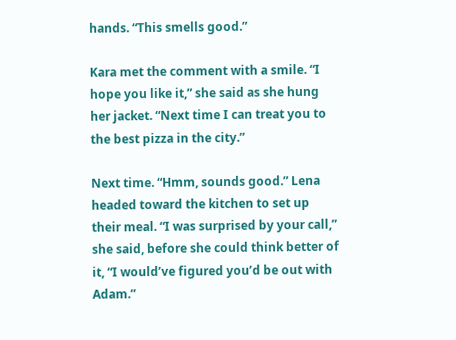hands. “This smells good.”

Kara met the comment with a smile. “I hope you like it,” she said as she hung her jacket. “Next time I can treat you to the best pizza in the city.”

Next time. “Hmm, sounds good.” Lena headed toward the kitchen to set up their meal. “I was surprised by your call,” she said, before she could think better of it, “I would’ve figured you’d be out with Adam.”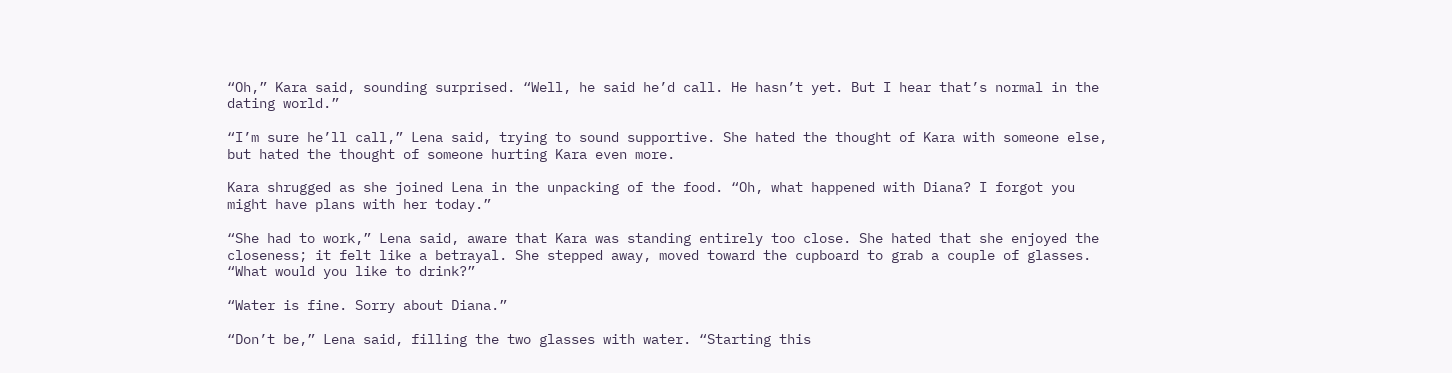“Oh,” Kara said, sounding surprised. “Well, he said he’d call. He hasn’t yet. But I hear that’s normal in the dating world.”

“I’m sure he’ll call,” Lena said, trying to sound supportive. She hated the thought of Kara with someone else, but hated the thought of someone hurting Kara even more.

Kara shrugged as she joined Lena in the unpacking of the food. “Oh, what happened with Diana? I forgot you might have plans with her today.”

“She had to work,” Lena said, aware that Kara was standing entirely too close. She hated that she enjoyed the closeness; it felt like a betrayal. She stepped away, moved toward the cupboard to grab a couple of glasses. “What would you like to drink?”

“Water is fine. Sorry about Diana.”

“Don’t be,” Lena said, filling the two glasses with water. “Starting this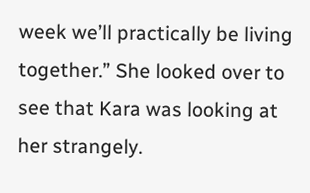week we’ll practically be living together.” She looked over to see that Kara was looking at her strangely.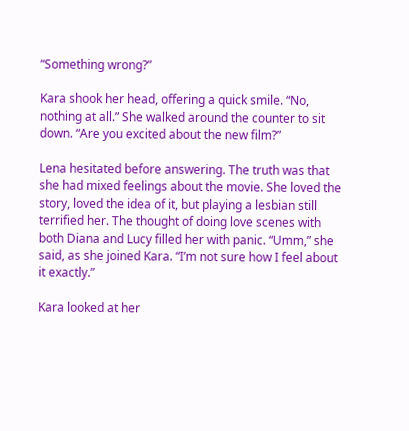“Something wrong?”

Kara shook her head, offering a quick smile. “No, nothing at all.” She walked around the counter to sit down. “Are you excited about the new film?”

Lena hesitated before answering. The truth was that she had mixed feelings about the movie. She loved the story, loved the idea of it, but playing a lesbian still terrified her. The thought of doing love scenes with both Diana and Lucy filled her with panic. “Umm,” she said, as she joined Kara. “I’m not sure how I feel about it exactly.”

Kara looked at her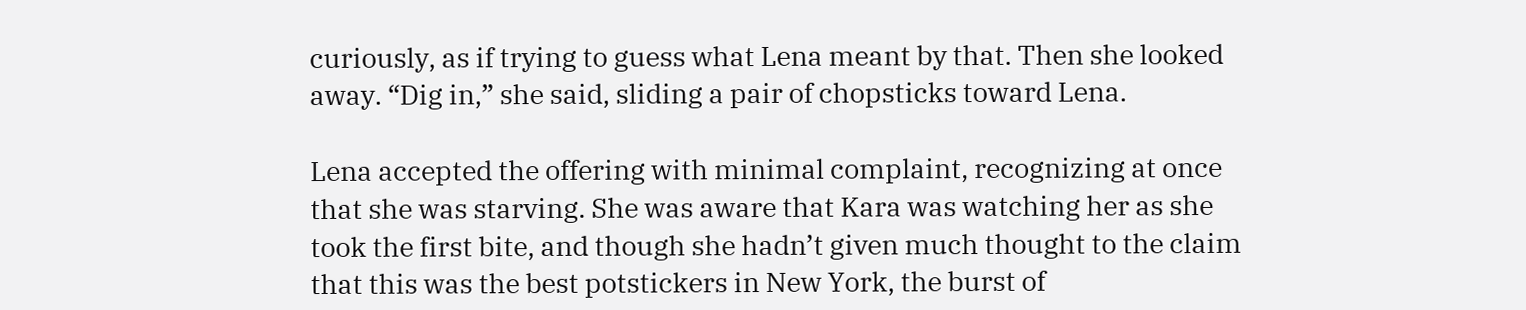curiously, as if trying to guess what Lena meant by that. Then she looked away. “Dig in,” she said, sliding a pair of chopsticks toward Lena.

Lena accepted the offering with minimal complaint, recognizing at once that she was starving. She was aware that Kara was watching her as she took the first bite, and though she hadn’t given much thought to the claim that this was the best potstickers in New York, the burst of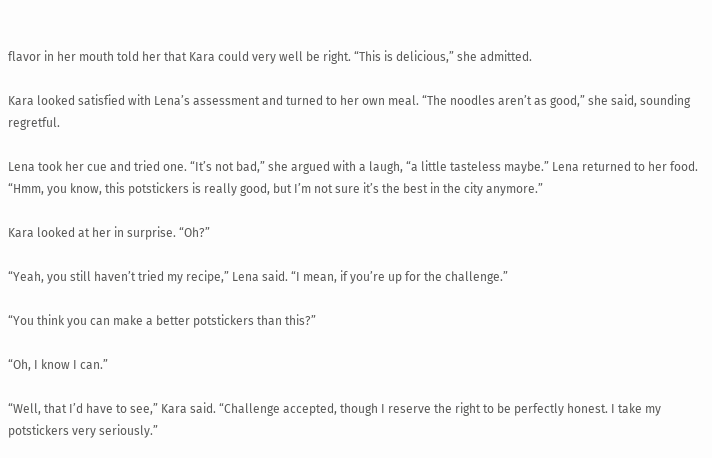flavor in her mouth told her that Kara could very well be right. “This is delicious,” she admitted.

Kara looked satisfied with Lena’s assessment and turned to her own meal. “The noodles aren’t as good,” she said, sounding regretful.

Lena took her cue and tried one. “It’s not bad,” she argued with a laugh, “a little tasteless maybe.” Lena returned to her food. “Hmm, you know, this potstickers is really good, but I’m not sure it’s the best in the city anymore.”

Kara looked at her in surprise. “Oh?”

“Yeah, you still haven’t tried my recipe,” Lena said. “I mean, if you’re up for the challenge.”

“You think you can make a better potstickers than this?”

“Oh, I know I can.”

“Well, that I’d have to see,” Kara said. “Challenge accepted, though I reserve the right to be perfectly honest. I take my potstickers very seriously.”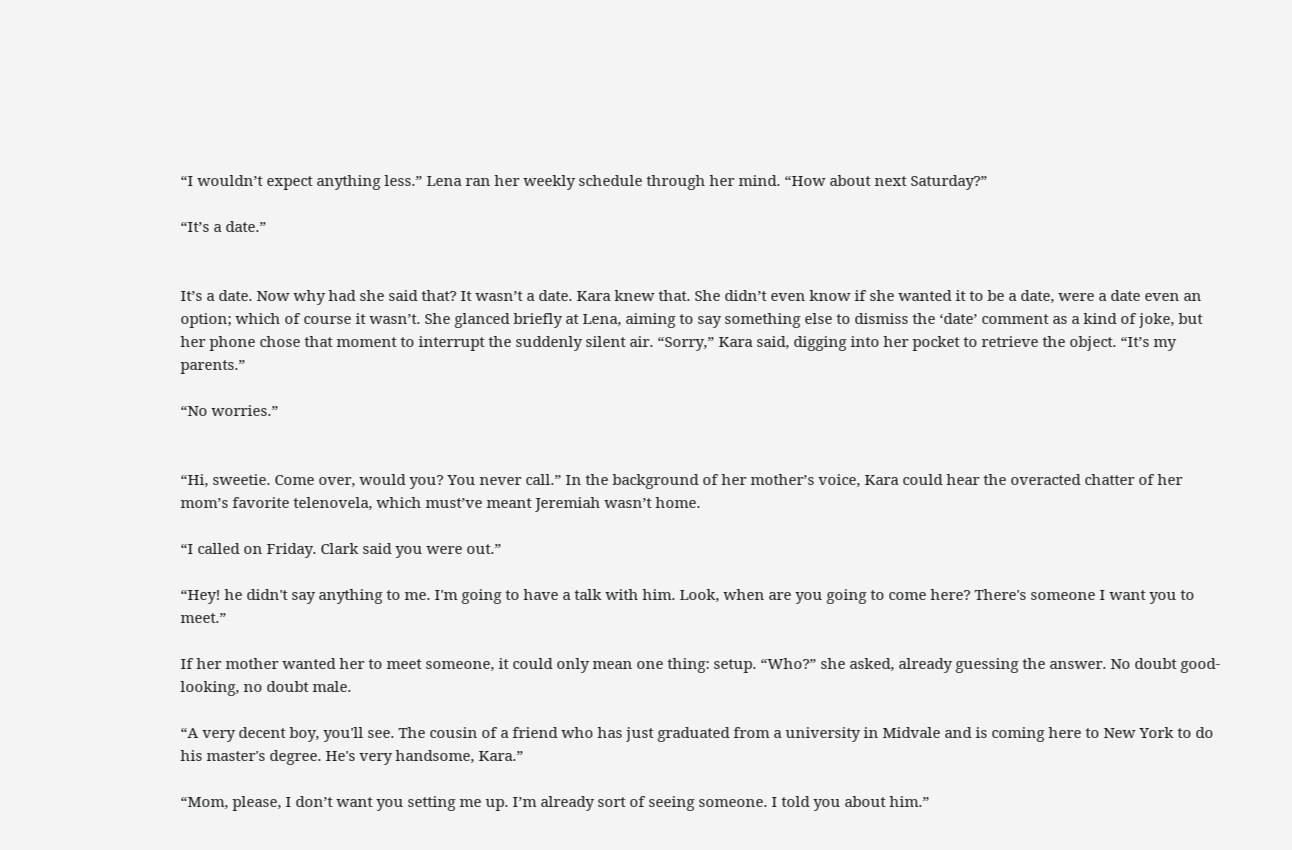“I wouldn’t expect anything less.” Lena ran her weekly schedule through her mind. “How about next Saturday?”

“It’s a date.”


It’s a date. Now why had she said that? It wasn’t a date. Kara knew that. She didn’t even know if she wanted it to be a date, were a date even an option; which of course it wasn’t. She glanced briefly at Lena, aiming to say something else to dismiss the ‘date’ comment as a kind of joke, but her phone chose that moment to interrupt the suddenly silent air. “Sorry,” Kara said, digging into her pocket to retrieve the object. “It’s my parents.”

“No worries.”


“Hi, sweetie. Come over, would you? You never call.” In the background of her mother’s voice, Kara could hear the overacted chatter of her mom’s favorite telenovela, which must’ve meant Jeremiah wasn’t home.

“I called on Friday. Clark said you were out.”

“Hey! he didn't say anything to me. I'm going to have a talk with him. Look, when are you going to come here? There's someone I want you to meet.”

If her mother wanted her to meet someone, it could only mean one thing: setup. “Who?” she asked, already guessing the answer. No doubt good-looking, no doubt male.

“A very decent boy, you'll see. The cousin of a friend who has just graduated from a university in Midvale and is coming here to New York to do his master's degree. He's very handsome, Kara.”

“Mom, please, I don’t want you setting me up. I’m already sort of seeing someone. I told you about him.”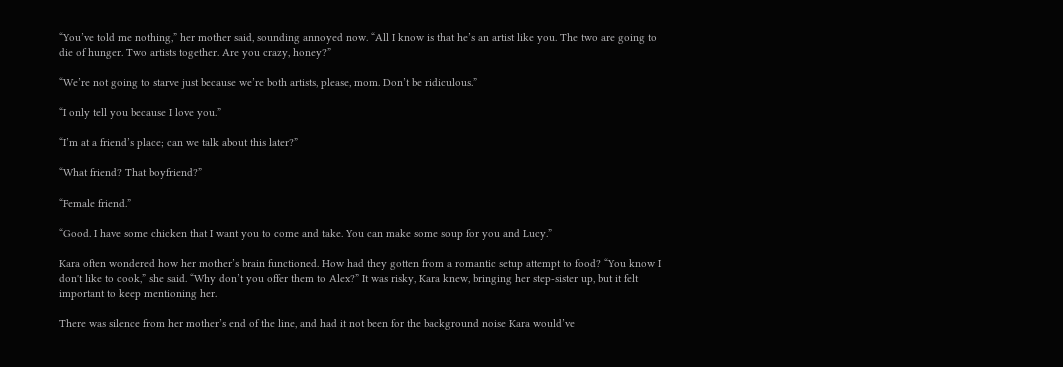“You’ve told me nothing,” her mother said, sounding annoyed now. “All I know is that he’s an artist like you. The two are going to die of hunger. Two artists together. Are you crazy, honey?”

“We’re not going to starve just because we’re both artists, please, mom. Don’t be ridiculous.”

“I only tell you because I love you.”

“I’m at a friend’s place; can we talk about this later?”

“What friend? That boyfriend?”

“Female friend.”

“Good. I have some chicken that I want you to come and take. You can make some soup for you and Lucy.”

Kara often wondered how her mother’s brain functioned. How had they gotten from a romantic setup attempt to food? “You know I don't like to cook,” she said. “Why don’t you offer them to Alex?” It was risky, Kara knew, bringing her step-sister up, but it felt important to keep mentioning her.

There was silence from her mother’s end of the line, and had it not been for the background noise Kara would’ve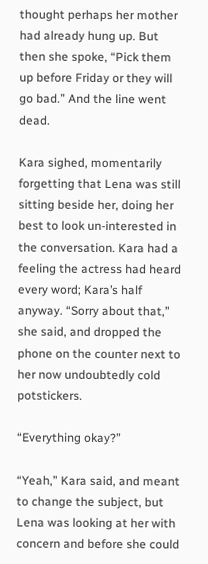thought perhaps her mother had already hung up. But then she spoke, “Pick them up before Friday or they will go bad.” And the line went dead.

Kara sighed, momentarily forgetting that Lena was still sitting beside her, doing her best to look un-interested in the conversation. Kara had a feeling the actress had heard every word; Kara’s half anyway. “Sorry about that,” she said, and dropped the phone on the counter next to her now undoubtedly cold potstickers.

“Everything okay?”

“Yeah,” Kara said, and meant to change the subject, but Lena was looking at her with concern and before she could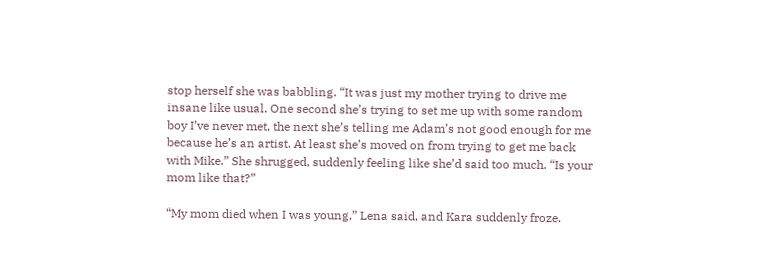stop herself she was babbling. “It was just my mother trying to drive me insane like usual. One second she’s trying to set me up with some random boy I’ve never met, the next she’s telling me Adam’s not good enough for me because he’s an artist. At least she’s moved on from trying to get me back with Mike.” She shrugged, suddenly feeling like she’d said too much. “Is your mom like that?”

“My mom died when I was young,” Lena said, and Kara suddenly froze.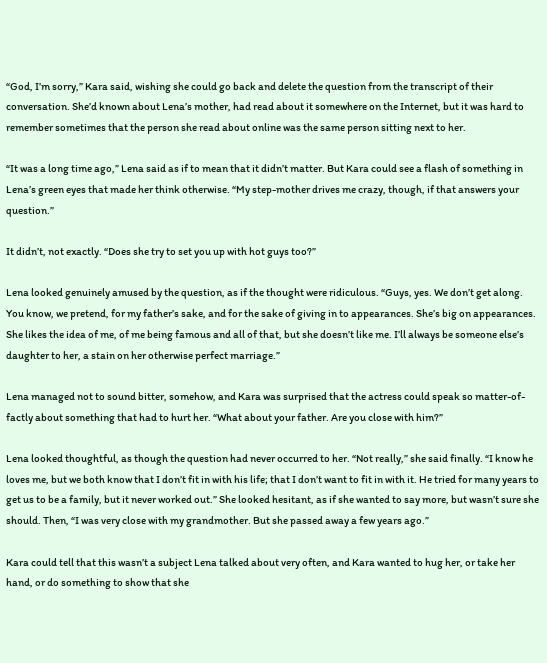“God, I’m sorry,” Kara said, wishing she could go back and delete the question from the transcript of their conversation. She’d known about Lena’s mother, had read about it somewhere on the Internet, but it was hard to remember sometimes that the person she read about online was the same person sitting next to her.

“It was a long time ago,” Lena said as if to mean that it didn’t matter. But Kara could see a flash of something in Lena’s green eyes that made her think otherwise. “My step-mother drives me crazy, though, if that answers your question.”

It didn’t, not exactly. “Does she try to set you up with hot guys too?”

Lena looked genuinely amused by the question, as if the thought were ridiculous. “Guys, yes. We don’t get along. You know, we pretend, for my father’s sake, and for the sake of giving in to appearances. She’s big on appearances. She likes the idea of me, of me being famous and all of that, but she doesn’t like me. I’ll always be someone else’s daughter to her, a stain on her otherwise perfect marriage.”

Lena managed not to sound bitter, somehow, and Kara was surprised that the actress could speak so matter-of-factly about something that had to hurt her. “What about your father. Are you close with him?”

Lena looked thoughtful, as though the question had never occurred to her. “Not really,” she said finally. “I know he loves me, but we both know that I don’t fit in with his life; that I don’t want to fit in with it. He tried for many years to get us to be a family, but it never worked out.” She looked hesitant, as if she wanted to say more, but wasn’t sure she should. Then, “I was very close with my grandmother. But she passed away a few years ago.”

Kara could tell that this wasn’t a subject Lena talked about very often, and Kara wanted to hug her, or take her hand, or do something to show that she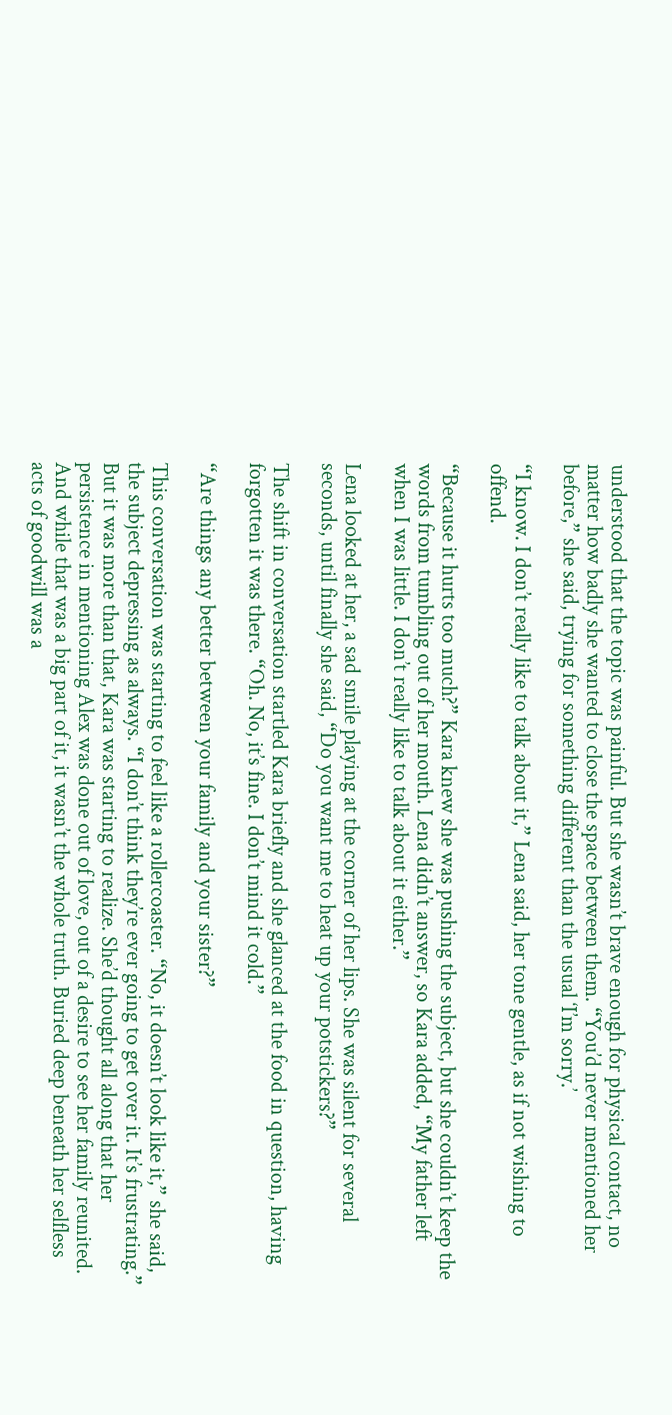understood that the topic was painful. But she wasn’t brave enough for physical contact, no matter how badly she wanted to close the space between them. “You’d never mentioned her before,” she said, trying for something different than the usual ‘I’m sorry.’

“I know. I don’t really like to talk about it,” Lena said, her tone gentle, as if not wishing to offend.

“Because it hurts too much?” Kara knew she was pushing the subject, but she couldn’t keep the words from tumbling out of her mouth. Lena didn’t answer, so Kara added, “My father left when I was little. I don’t really like to talk about it either.”

Lena looked at her, a sad smile playing at the corner of her lips. She was silent for several seconds, until finally she said, “Do you want me to heat up your potstickers?”

The shift in conversation startled Kara briefly and she glanced at the food in question, having forgotten it was there. “Oh. No, it’s fine. I don’t mind it cold.”

“Are things any better between your family and your sister?”

This conversation was starting to feel like a rollercoaster. “No, it doesn’t look like it,” she said, the subject depressing as always. “I don’t think they’re ever going to get over it. It’s frustrating.” But it was more than that, Kara was starting to realize. She’d thought all along that her persistence in mentioning Alex was done out of love, out of a desire to see her family reunited. And while that was a big part of it, it wasn’t the whole truth. Buried deep beneath her selfless acts of goodwill was a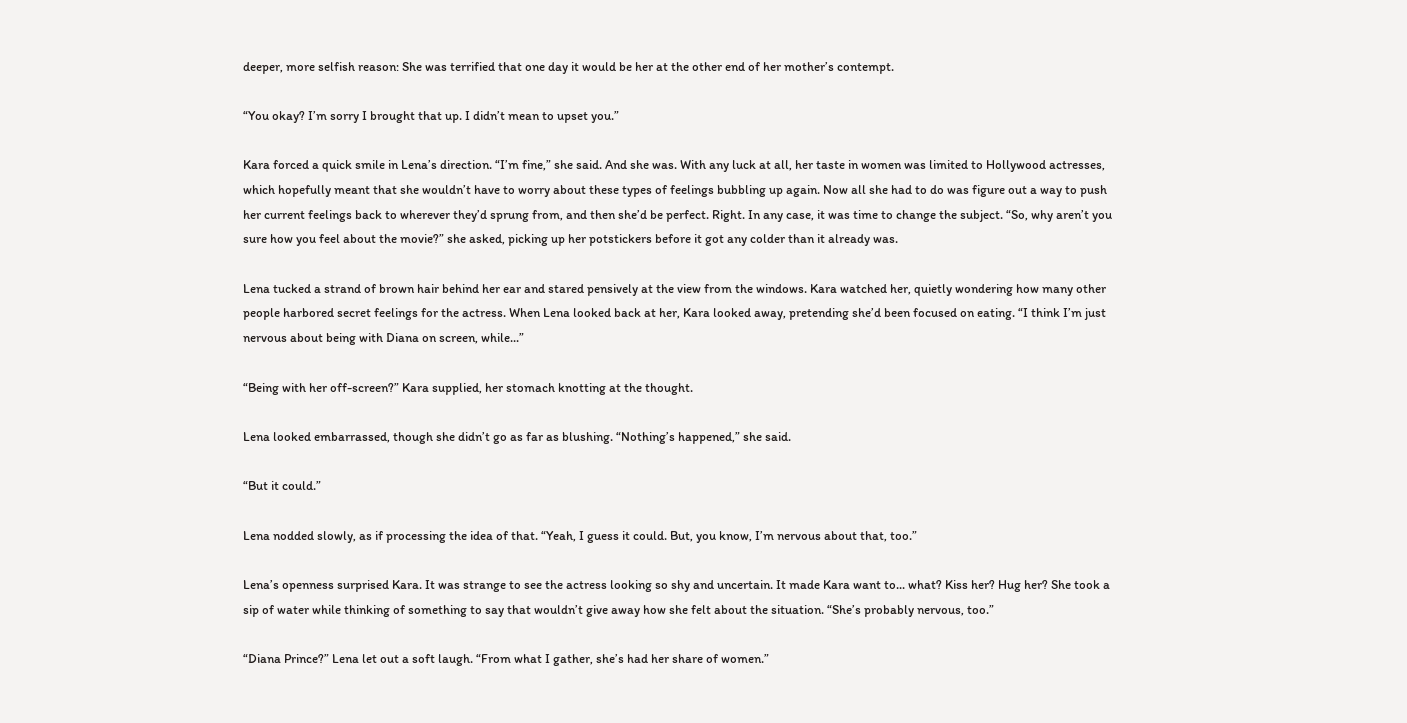deeper, more selfish reason: She was terrified that one day it would be her at the other end of her mother’s contempt.

“You okay? I’m sorry I brought that up. I didn’t mean to upset you.”

Kara forced a quick smile in Lena’s direction. “I’m fine,” she said. And she was. With any luck at all, her taste in women was limited to Hollywood actresses, which hopefully meant that she wouldn’t have to worry about these types of feelings bubbling up again. Now all she had to do was figure out a way to push her current feelings back to wherever they’d sprung from, and then she’d be perfect. Right. In any case, it was time to change the subject. “So, why aren’t you sure how you feel about the movie?” she asked, picking up her potstickers before it got any colder than it already was.

Lena tucked a strand of brown hair behind her ear and stared pensively at the view from the windows. Kara watched her, quietly wondering how many other people harbored secret feelings for the actress. When Lena looked back at her, Kara looked away, pretending she’d been focused on eating. “I think I’m just nervous about being with Diana on screen, while...”

“Being with her off-screen?” Kara supplied, her stomach knotting at the thought.

Lena looked embarrassed, though she didn’t go as far as blushing. “Nothing’s happened,” she said.

“But it could.”

Lena nodded slowly, as if processing the idea of that. “Yeah, I guess it could. But, you know, I’m nervous about that, too.”

Lena’s openness surprised Kara. It was strange to see the actress looking so shy and uncertain. It made Kara want to... what? Kiss her? Hug her? She took a sip of water while thinking of something to say that wouldn’t give away how she felt about the situation. “She’s probably nervous, too.”

“Diana Prince?” Lena let out a soft laugh. “From what I gather, she’s had her share of women.”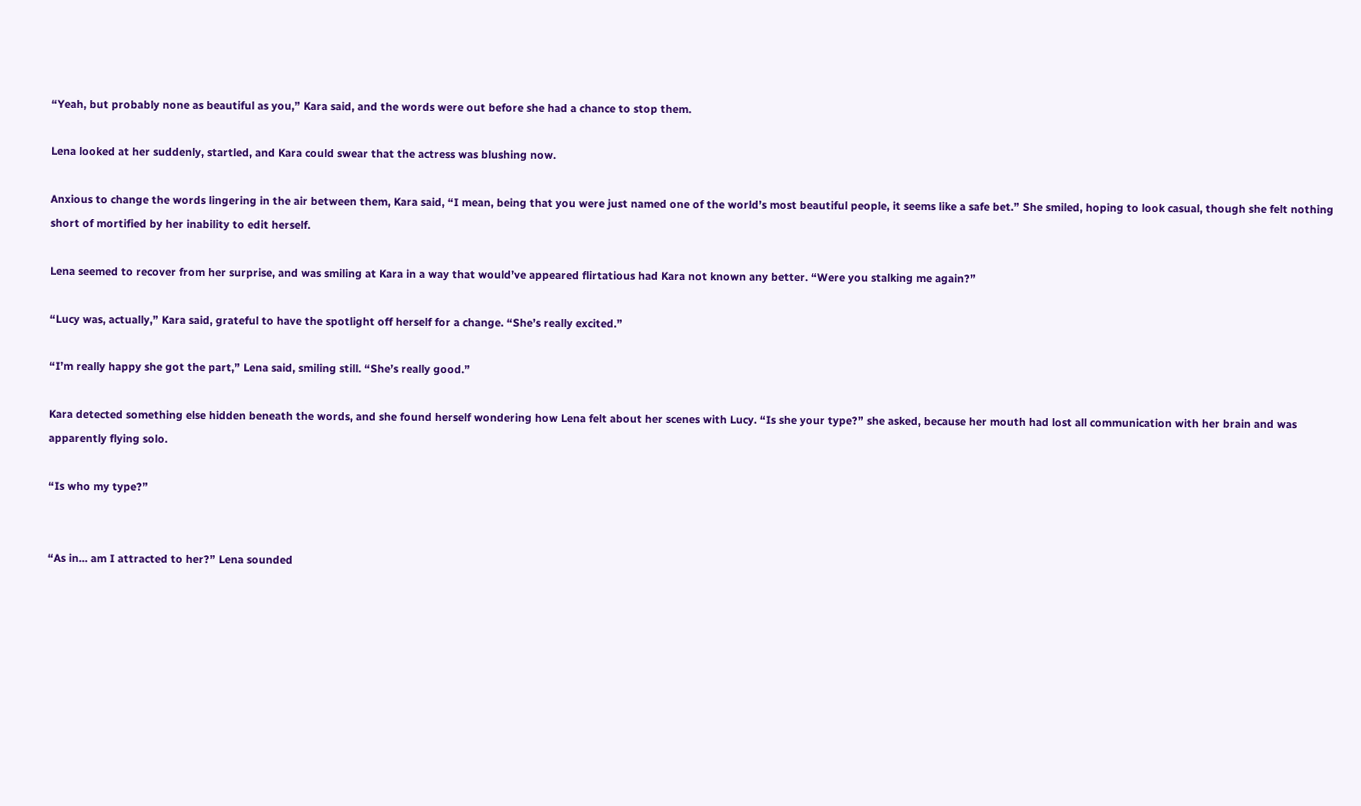“Yeah, but probably none as beautiful as you,” Kara said, and the words were out before she had a chance to stop them.

Lena looked at her suddenly, startled, and Kara could swear that the actress was blushing now.

Anxious to change the words lingering in the air between them, Kara said, “I mean, being that you were just named one of the world’s most beautiful people, it seems like a safe bet.” She smiled, hoping to look casual, though she felt nothing short of mortified by her inability to edit herself.

Lena seemed to recover from her surprise, and was smiling at Kara in a way that would’ve appeared flirtatious had Kara not known any better. “Were you stalking me again?”

“Lucy was, actually,” Kara said, grateful to have the spotlight off herself for a change. “She’s really excited.”

“I’m really happy she got the part,” Lena said, smiling still. “She’s really good.”

Kara detected something else hidden beneath the words, and she found herself wondering how Lena felt about her scenes with Lucy. “Is she your type?” she asked, because her mouth had lost all communication with her brain and was apparently flying solo.

“Is who my type?”


“As in... am I attracted to her?” Lena sounded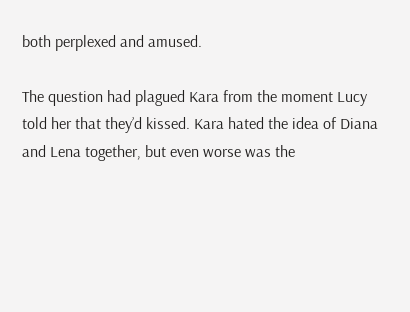both perplexed and amused.

The question had plagued Kara from the moment Lucy told her that they’d kissed. Kara hated the idea of Diana and Lena together, but even worse was the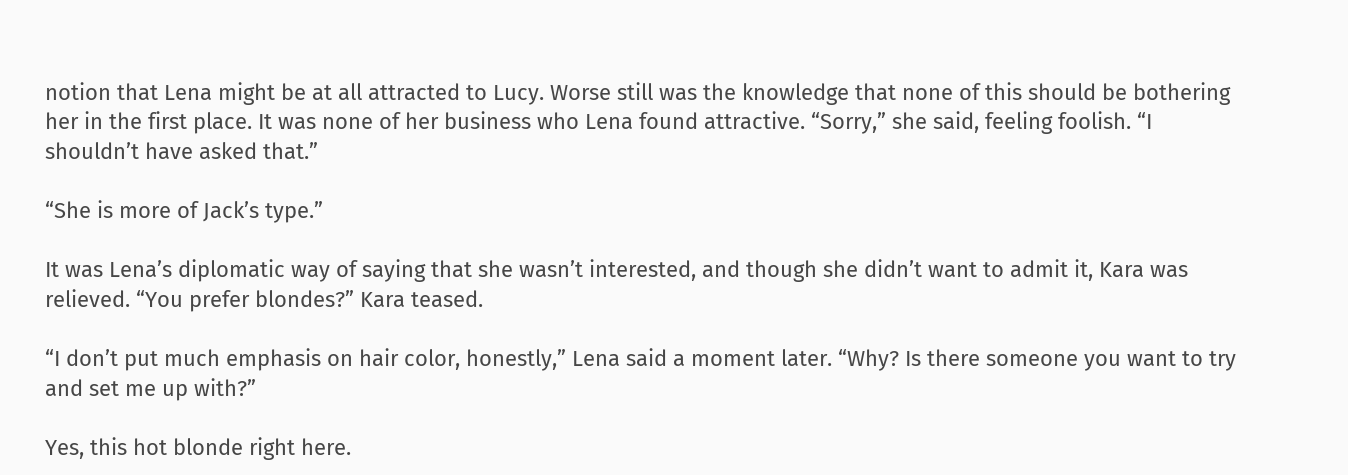notion that Lena might be at all attracted to Lucy. Worse still was the knowledge that none of this should be bothering her in the first place. It was none of her business who Lena found attractive. “Sorry,” she said, feeling foolish. “I shouldn’t have asked that.”

“She is more of Jack’s type.”

It was Lena’s diplomatic way of saying that she wasn’t interested, and though she didn’t want to admit it, Kara was relieved. “You prefer blondes?” Kara teased.

“I don’t put much emphasis on hair color, honestly,” Lena said a moment later. “Why? Is there someone you want to try and set me up with?”

Yes, this hot blonde right here.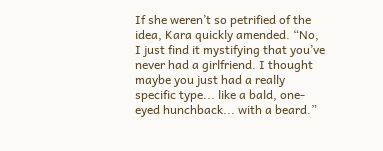If she weren’t so petrified of the idea, Kara quickly amended. “No, I just find it mystifying that you’ve never had a girlfriend. I thought maybe you just had a really specific type... like a bald, one-eyed hunchback... with a beard.”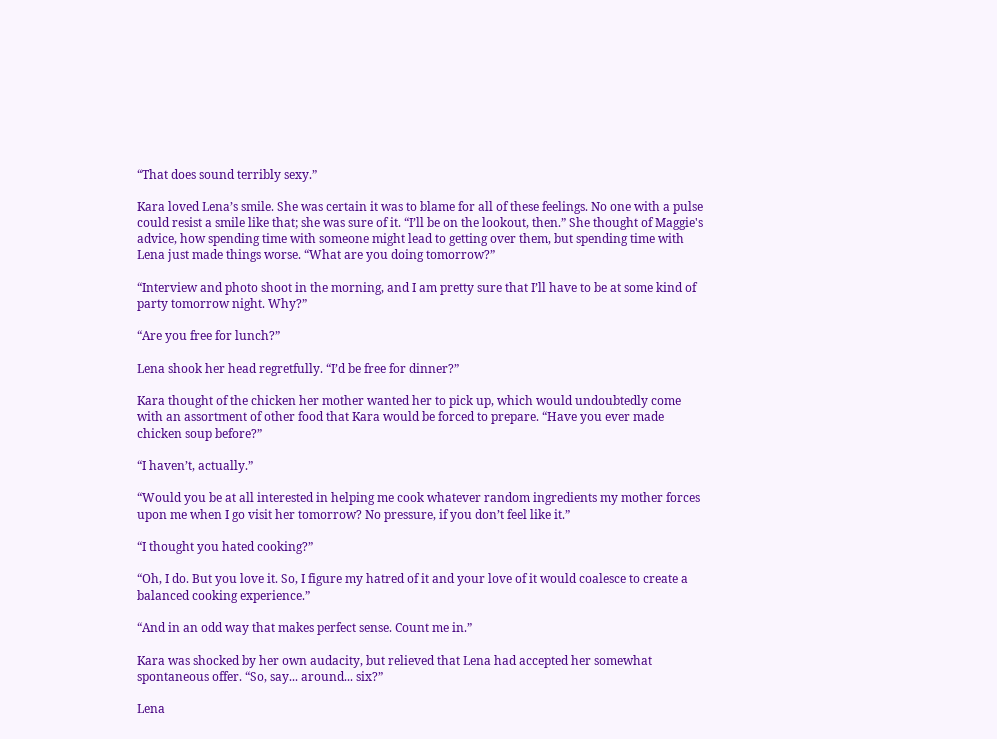“That does sound terribly sexy.”

Kara loved Lena’s smile. She was certain it was to blame for all of these feelings. No one with a pulse could resist a smile like that; she was sure of it. “I’ll be on the lookout, then.” She thought of Maggie's advice, how spending time with someone might lead to getting over them, but spending time with Lena just made things worse. “What are you doing tomorrow?”

“Interview and photo shoot in the morning, and I am pretty sure that I’ll have to be at some kind of party tomorrow night. Why?”

“Are you free for lunch?”

Lena shook her head regretfully. “I’d be free for dinner?”

Kara thought of the chicken her mother wanted her to pick up, which would undoubtedly come with an assortment of other food that Kara would be forced to prepare. “Have you ever made chicken soup before?”

“I haven’t, actually.”

“Would you be at all interested in helping me cook whatever random ingredients my mother forces upon me when I go visit her tomorrow? No pressure, if you don’t feel like it.”

“I thought you hated cooking?”

“Oh, I do. But you love it. So, I figure my hatred of it and your love of it would coalesce to create a balanced cooking experience.”

“And in an odd way that makes perfect sense. Count me in.”

Kara was shocked by her own audacity, but relieved that Lena had accepted her somewhat spontaneous offer. “So, say... around... six?”

Lena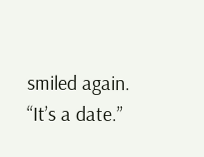smiled again. “It’s a date.”